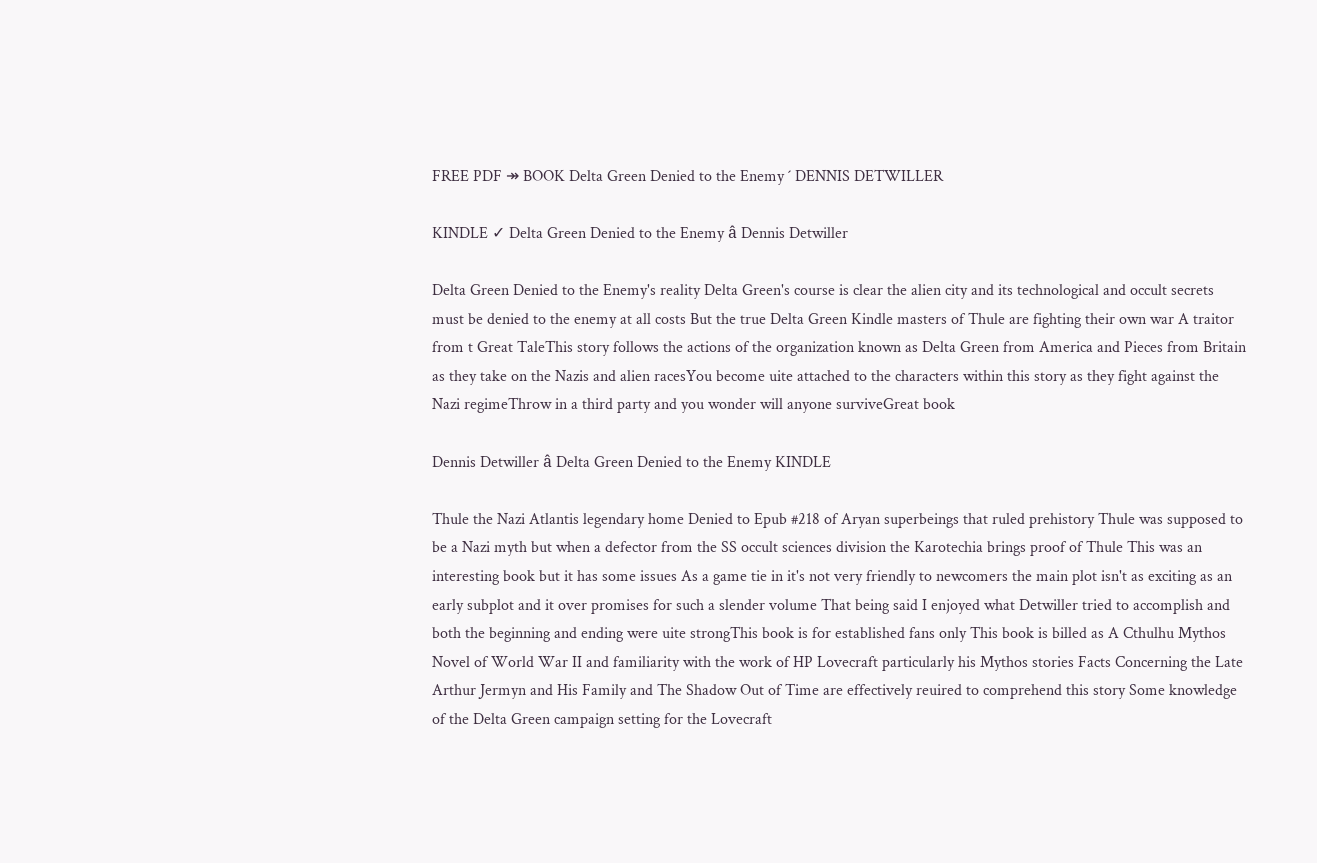FREE PDF ↠ BOOK Delta Green Denied to the Enemy ´ DENNIS DETWILLER

KINDLE ✓ Delta Green Denied to the Enemy â Dennis Detwiller

Delta Green Denied to the Enemy's reality Delta Green's course is clear the alien city and its technological and occult secrets must be denied to the enemy at all costs But the true Delta Green Kindle masters of Thule are fighting their own war A traitor from t Great TaleThis story follows the actions of the organization known as Delta Green from America and Pieces from Britain as they take on the Nazis and alien racesYou become uite attached to the characters within this story as they fight against the Nazi regimeThrow in a third party and you wonder will anyone surviveGreat book

Dennis Detwiller â Delta Green Denied to the Enemy KINDLE

Thule the Nazi Atlantis legendary home Denied to Epub #218 of Aryan superbeings that ruled prehistory Thule was supposed to be a Nazi myth but when a defector from the SS occult sciences division the Karotechia brings proof of Thule This was an interesting book but it has some issues As a game tie in it's not very friendly to newcomers the main plot isn't as exciting as an early subplot and it over promises for such a slender volume That being said I enjoyed what Detwiller tried to accomplish and both the beginning and ending were uite strongThis book is for established fans only This book is billed as A Cthulhu Mythos Novel of World War II and familiarity with the work of HP Lovecraft particularly his Mythos stories Facts Concerning the Late Arthur Jermyn and His Family and The Shadow Out of Time are effectively reuired to comprehend this story Some knowledge of the Delta Green campaign setting for the Lovecraft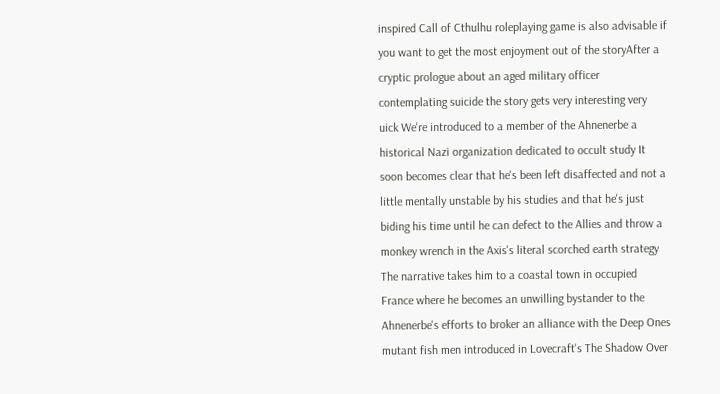inspired Call of Cthulhu roleplaying game is also advisable if you want to get the most enjoyment out of the storyAfter a cryptic prologue about an aged military officer contemplating suicide the story gets very interesting very uick We're introduced to a member of the Ahnenerbe a historical Nazi organization dedicated to occult study It soon becomes clear that he's been left disaffected and not a little mentally unstable by his studies and that he's just biding his time until he can defect to the Allies and throw a monkey wrench in the Axis's literal scorched earth strategy The narrative takes him to a coastal town in occupied France where he becomes an unwilling bystander to the Ahnenerbe's efforts to broker an alliance with the Deep Ones mutant fish men introduced in Lovecraft's The Shadow Over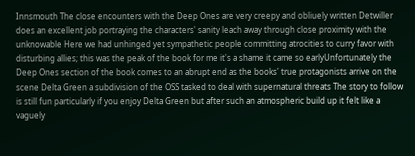Innsmouth The close encounters with the Deep Ones are very creepy and obliuely written Detwiller does an excellent job portraying the characters' sanity leach away through close proximity with the unknowable Here we had unhinged yet sympathetic people committing atrocities to curry favor with disturbing allies; this was the peak of the book for me it's a shame it came so earlyUnfortunately the Deep Ones section of the book comes to an abrupt end as the books' true protagonists arrive on the scene Delta Green a subdivision of the OSS tasked to deal with supernatural threats The story to follow is still fun particularly if you enjoy Delta Green but after such an atmospheric build up it felt like a vaguely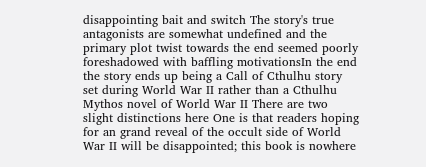disappointing bait and switch The story's true antagonists are somewhat undefined and the primary plot twist towards the end seemed poorly foreshadowed with baffling motivationsIn the end the story ends up being a Call of Cthulhu story set during World War II rather than a Cthulhu Mythos novel of World War II There are two slight distinctions here One is that readers hoping for an grand reveal of the occult side of World War II will be disappointed; this book is nowhere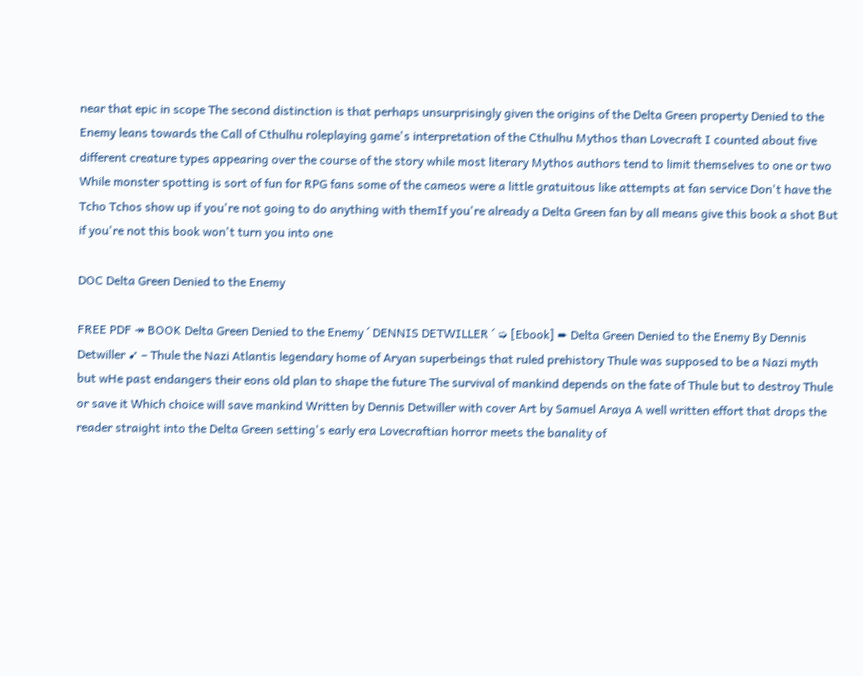near that epic in scope The second distinction is that perhaps unsurprisingly given the origins of the Delta Green property Denied to the Enemy leans towards the Call of Cthulhu roleplaying game's interpretation of the Cthulhu Mythos than Lovecraft I counted about five different creature types appearing over the course of the story while most literary Mythos authors tend to limit themselves to one or two While monster spotting is sort of fun for RPG fans some of the cameos were a little gratuitous like attempts at fan service Don't have the Tcho Tchos show up if you're not going to do anything with themIf you're already a Delta Green fan by all means give this book a shot But if you're not this book won't turn you into one

DOC Delta Green Denied to the Enemy

FREE PDF ↠ BOOK Delta Green Denied to the Enemy ´ DENNIS DETWILLER ´ ➭ [Ebook] ➨ Delta Green Denied to the Enemy By Dennis Detwiller ➹ – Thule the Nazi Atlantis legendary home of Aryan superbeings that ruled prehistory Thule was supposed to be a Nazi myth but wHe past endangers their eons old plan to shape the future The survival of mankind depends on the fate of Thule but to destroy Thule or save it Which choice will save mankind Written by Dennis Detwiller with cover Art by Samuel Araya A well written effort that drops the reader straight into the Delta Green setting's early era Lovecraftian horror meets the banality of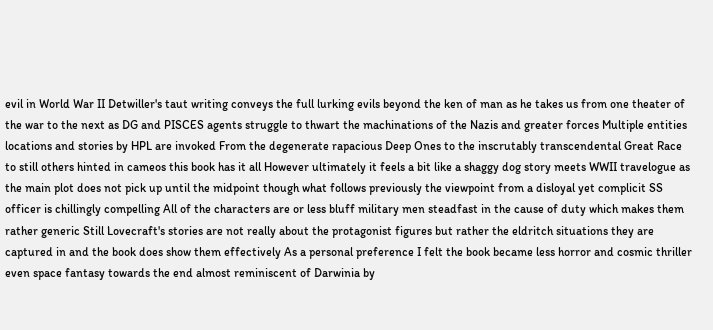evil in World War II Detwiller's taut writing conveys the full lurking evils beyond the ken of man as he takes us from one theater of the war to the next as DG and PISCES agents struggle to thwart the machinations of the Nazis and greater forces Multiple entities locations and stories by HPL are invoked From the degenerate rapacious Deep Ones to the inscrutably transcendental Great Race to still others hinted in cameos this book has it all However ultimately it feels a bit like a shaggy dog story meets WWII travelogue as the main plot does not pick up until the midpoint though what follows previously the viewpoint from a disloyal yet complicit SS officer is chillingly compelling All of the characters are or less bluff military men steadfast in the cause of duty which makes them rather generic Still Lovecraft's stories are not really about the protagonist figures but rather the eldritch situations they are captured in and the book does show them effectively As a personal preference I felt the book became less horror and cosmic thriller even space fantasy towards the end almost reminiscent of Darwinia by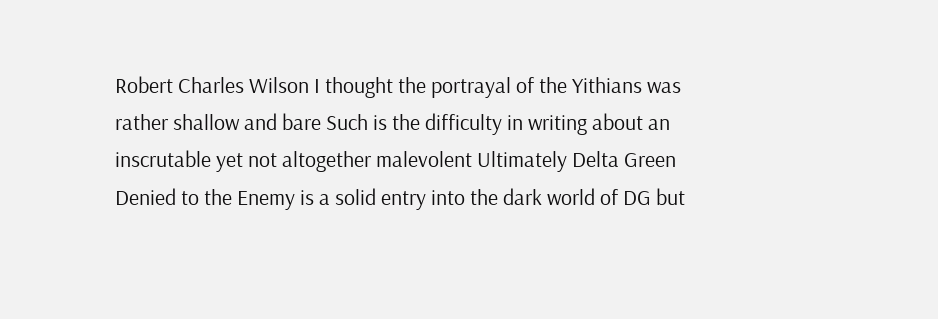Robert Charles Wilson I thought the portrayal of the Yithians was rather shallow and bare Such is the difficulty in writing about an inscrutable yet not altogether malevolent Ultimately Delta Green Denied to the Enemy is a solid entry into the dark world of DG but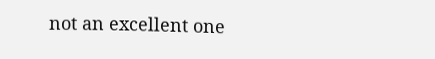not an excellent one